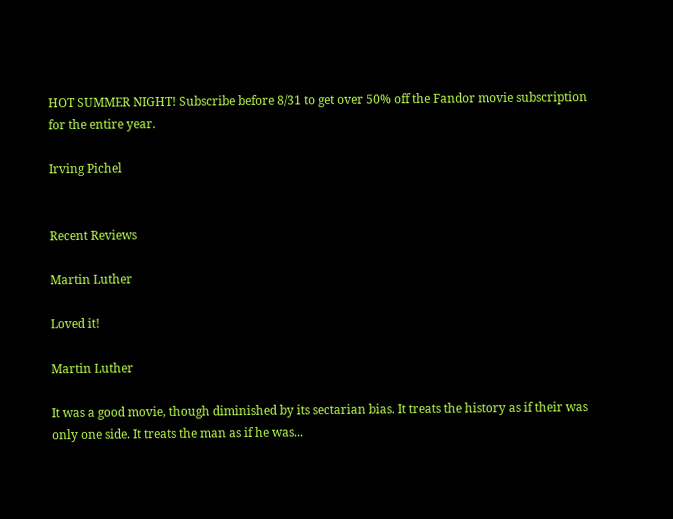HOT SUMMER NIGHT! Subscribe before 8/31 to get over 50% off the Fandor movie subscription for the entire year.

Irving Pichel


Recent Reviews

Martin Luther

Loved it!

Martin Luther

It was a good movie, though diminished by its sectarian bias. It treats the history as if their was only one side. It treats the man as if he was...